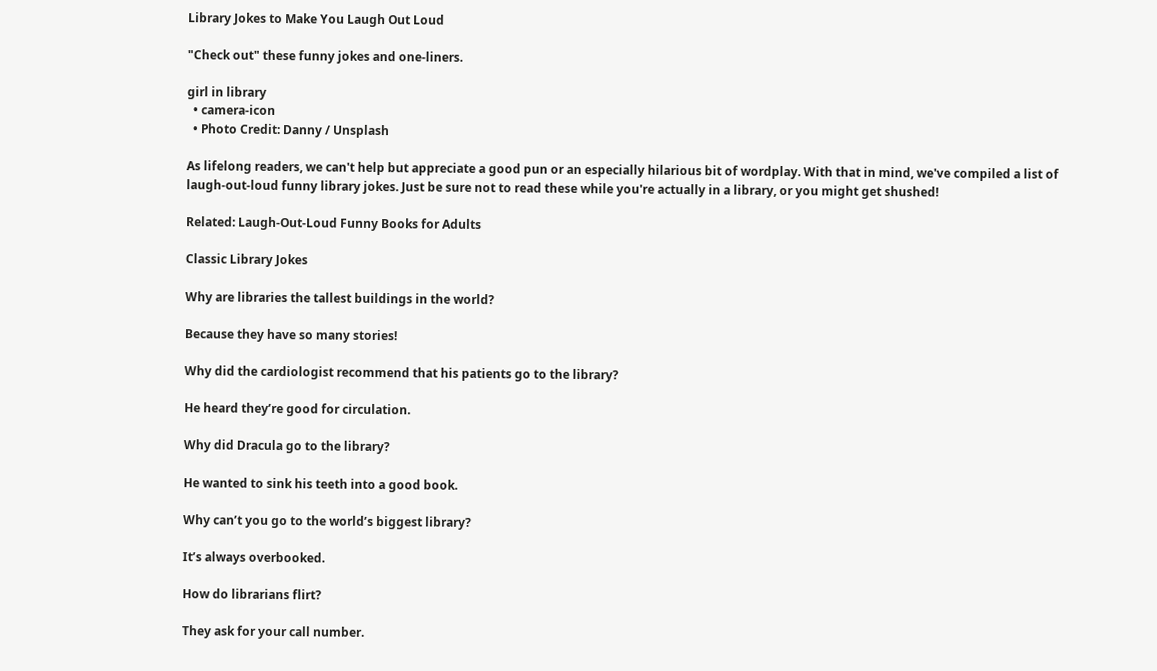Library Jokes to Make You Laugh Out Loud

"Check out" these funny jokes and one-liners.

girl in library
  • camera-icon
  • Photo Credit: Danny / Unsplash

As lifelong readers, we can't help but appreciate a good pun or an especially hilarious bit of wordplay. With that in mind, we've compiled a list of laugh-out-loud funny library jokes. Just be sure not to read these while you're actually in a library, or you might get shushed!

Related: Laugh-Out-Loud Funny Books for Adults

Classic Library Jokes

Why are libraries the tallest buildings in the world?

Because they have so many stories!

Why did the cardiologist recommend that his patients go to the library?

He heard they’re good for circulation.

Why did Dracula go to the library?

He wanted to sink his teeth into a good book.

Why can’t you go to the world’s biggest library?

It’s always overbooked.

How do librarians flirt?

They ask for your call number.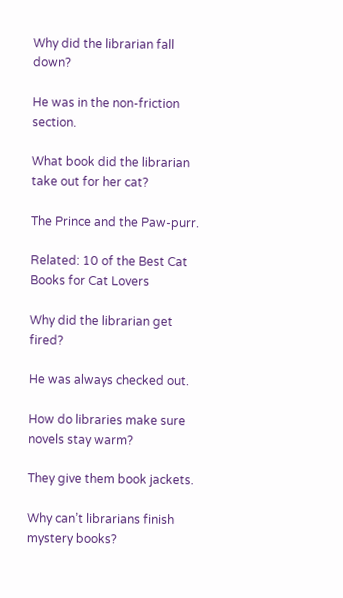Why did the librarian fall down?

He was in the non-friction section.

What book did the librarian take out for her cat?

The Prince and the Paw-purr.

Related: 10 of the Best Cat Books for Cat Lovers

Why did the librarian get fired?

He was always checked out.

How do libraries make sure novels stay warm?

They give them book jackets.

Why can’t librarians finish mystery books?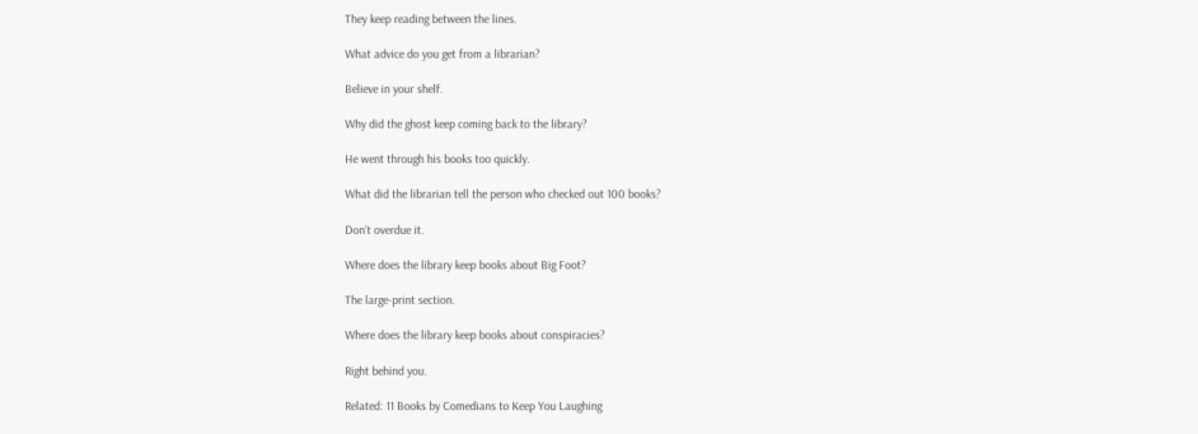They keep reading between the lines.

What advice do you get from a librarian?

Believe in your shelf.

Why did the ghost keep coming back to the library?

He went through his books too quickly.

What did the librarian tell the person who checked out 100 books?

Don’t overdue it.

Where does the library keep books about Big Foot?

The large-print section.

Where does the library keep books about conspiracies?

Right behind you.

Related: 11 Books by Comedians to Keep You Laughing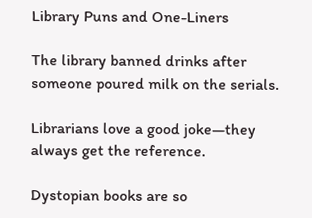Library Puns and One-Liners

The library banned drinks after someone poured milk on the serials.

Librarians love a good joke—they always get the reference.

Dystopian books are so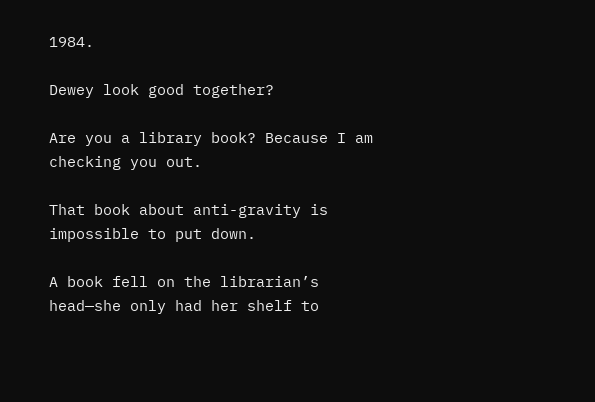1984.

Dewey look good together?

Are you a library book? Because I am checking you out.

That book about anti-gravity is impossible to put down.

A book fell on the librarian’s head—she only had her shelf to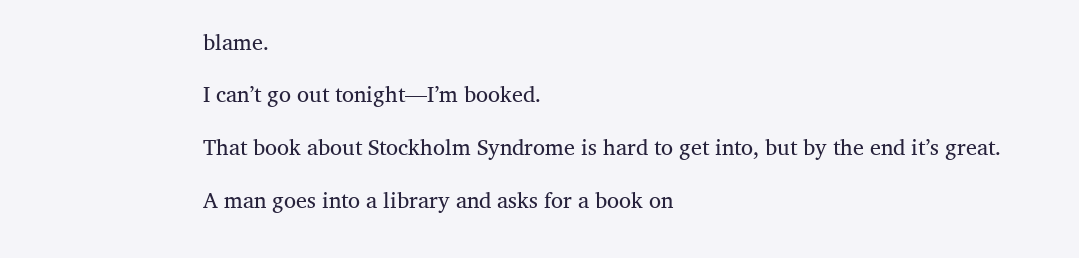blame.

I can’t go out tonight—I’m booked.

That book about Stockholm Syndrome is hard to get into, but by the end it’s great.

A man goes into a library and asks for a book on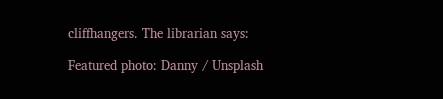cliffhangers. The librarian says:

Featured photo: Danny / Unsplash